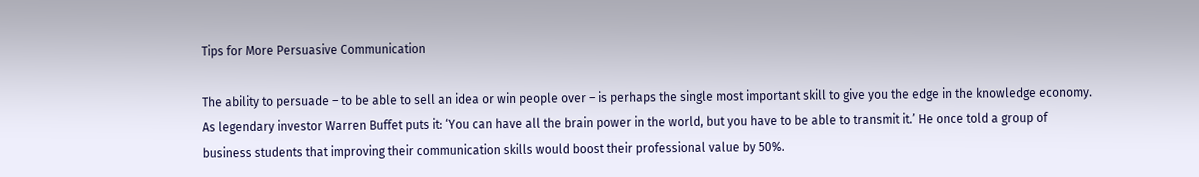Tips for More Persuasive Communication

The ability to persuade – to be able to sell an idea or win people over – is perhaps the single most important skill to give you the edge in the knowledge economy. As legendary investor Warren Buffet puts it: ‘You can have all the brain power in the world, but you have to be able to transmit it.’ He once told a group of business students that improving their communication skills would boost their professional value by 50%.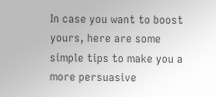In case you want to boost yours, here are some simple tips to make you a more persuasive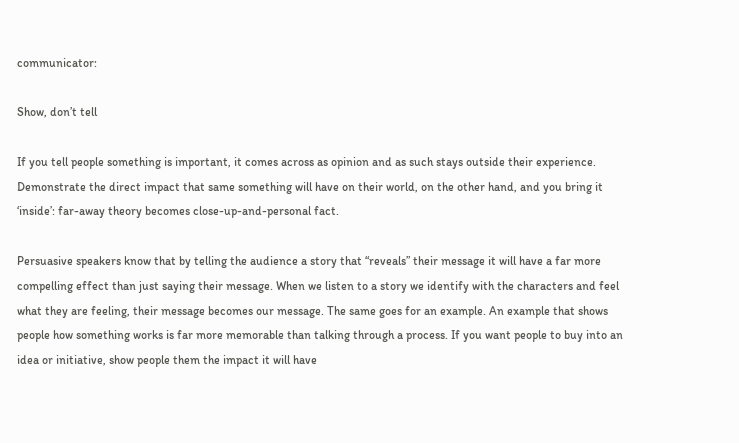communicator:

Show, don’t tell

If you tell people something is important, it comes across as opinion and as such stays outside their experience. Demonstrate the direct impact that same something will have on their world, on the other hand, and you bring it ‘inside’: far-away theory becomes close-up-and-personal fact.

Persuasive speakers know that by telling the audience a story that “reveals” their message it will have a far more compelling effect than just saying their message. When we listen to a story we identify with the characters and feel what they are feeling, their message becomes our message. The same goes for an example. An example that shows people how something works is far more memorable than talking through a process. If you want people to buy into an idea or initiative, show people them the impact it will have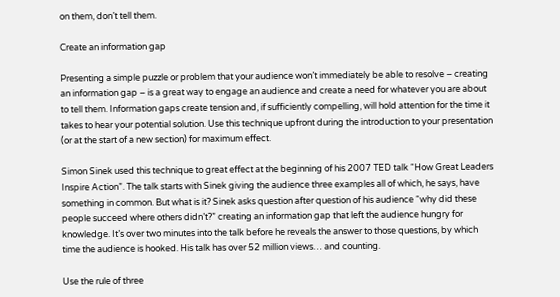on them, don’t tell them.

Create an information gap

Presenting a simple puzzle or problem that your audience won’t immediately be able to resolve – creating an information gap – is a great way to engage an audience and create a need for whatever you are about to tell them. Information gaps create tension and, if sufficiently compelling, will hold attention for the time it takes to hear your potential solution. Use this technique upfront during the introduction to your presentation (or at the start of a new section) for maximum effect.

Simon Sinek used this technique to great effect at the beginning of his 2007 TED talk “How Great Leaders Inspire Action”. The talk starts with Sinek giving the audience three examples all of which, he says, have something in common. But what is it? Sinek asks question after question of his audience “why did these people succeed where others didn’t?” creating an information gap that left the audience hungry for knowledge. It’s over two minutes into the talk before he reveals the answer to those questions, by which time the audience is hooked. His talk has over 52 million views… and counting.

Use the rule of three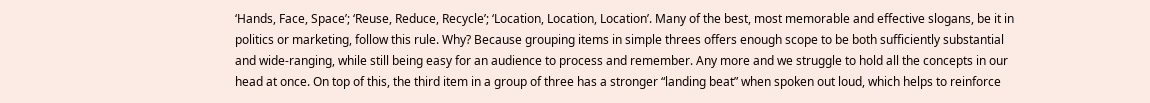‘Hands, Face, Space’; ‘Reuse, Reduce, Recycle’; ‘Location, Location, Location’. Many of the best, most memorable and effective slogans, be it in politics or marketing, follow this rule. Why? Because grouping items in simple threes offers enough scope to be both sufficiently substantial and wide-ranging, while still being easy for an audience to process and remember. Any more and we struggle to hold all the concepts in our head at once. On top of this, the third item in a group of three has a stronger “landing beat” when spoken out loud, which helps to reinforce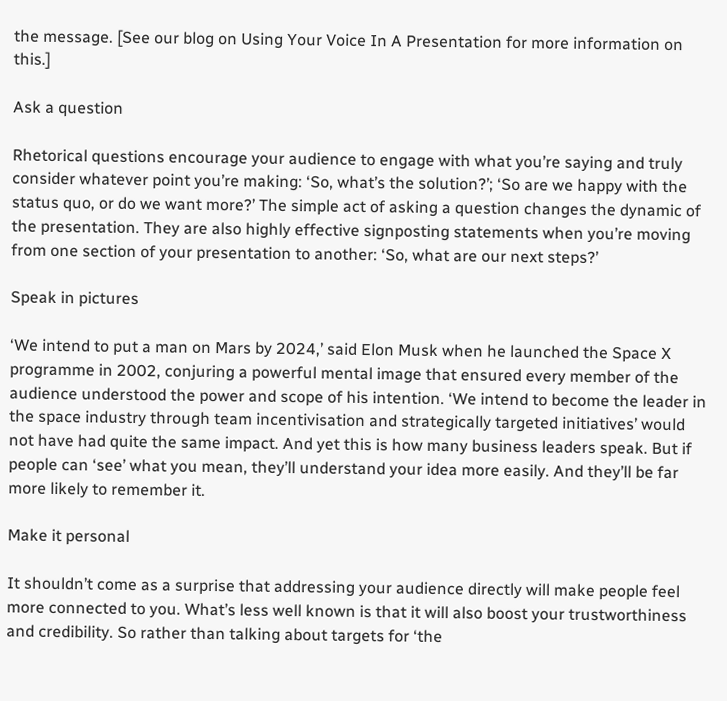the message. [See our blog on Using Your Voice In A Presentation for more information on this.]

Ask a question

Rhetorical questions encourage your audience to engage with what you’re saying and truly consider whatever point you’re making: ‘So, what’s the solution?’; ‘So are we happy with the status quo, or do we want more?’ The simple act of asking a question changes the dynamic of the presentation. They are also highly effective signposting statements when you’re moving from one section of your presentation to another: ‘So, what are our next steps?’

Speak in pictures

‘We intend to put a man on Mars by 2024,’ said Elon Musk when he launched the Space X programme in 2002, conjuring a powerful mental image that ensured every member of the audience understood the power and scope of his intention. ‘We intend to become the leader in the space industry through team incentivisation and strategically targeted initiatives’ would not have had quite the same impact. And yet this is how many business leaders speak. But if people can ‘see’ what you mean, they’ll understand your idea more easily. And they’ll be far more likely to remember it.

Make it personal

It shouldn’t come as a surprise that addressing your audience directly will make people feel more connected to you. What’s less well known is that it will also boost your trustworthiness and credibility. So rather than talking about targets for ‘the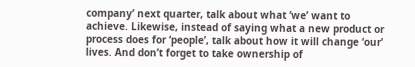company’ next quarter, talk about what ‘we’ want to achieve. Likewise, instead of saying what a new product or process does for ‘people’, talk about how it will change ‘our’ lives. And don’t forget to take ownership of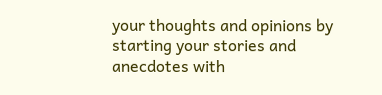your thoughts and opinions by starting your stories and anecdotes with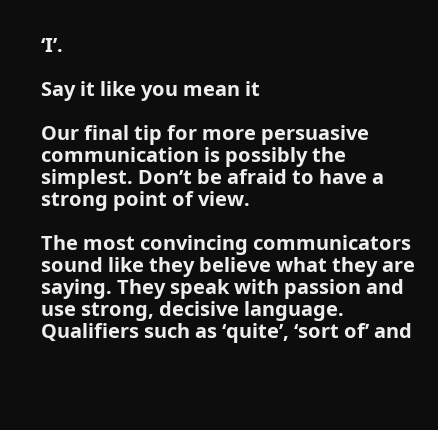‘I’.

Say it like you mean it

Our final tip for more persuasive communication is possibly the simplest. Don’t be afraid to have a strong point of view.

The most convincing communicators sound like they believe what they are saying. They speak with passion and use strong, decisive language. Qualifiers such as ‘quite’, ‘sort of’ and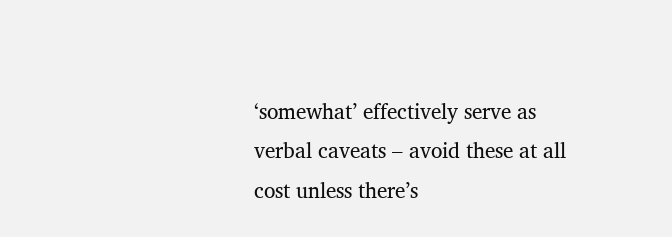‘somewhat’ effectively serve as verbal caveats – avoid these at all cost unless there’s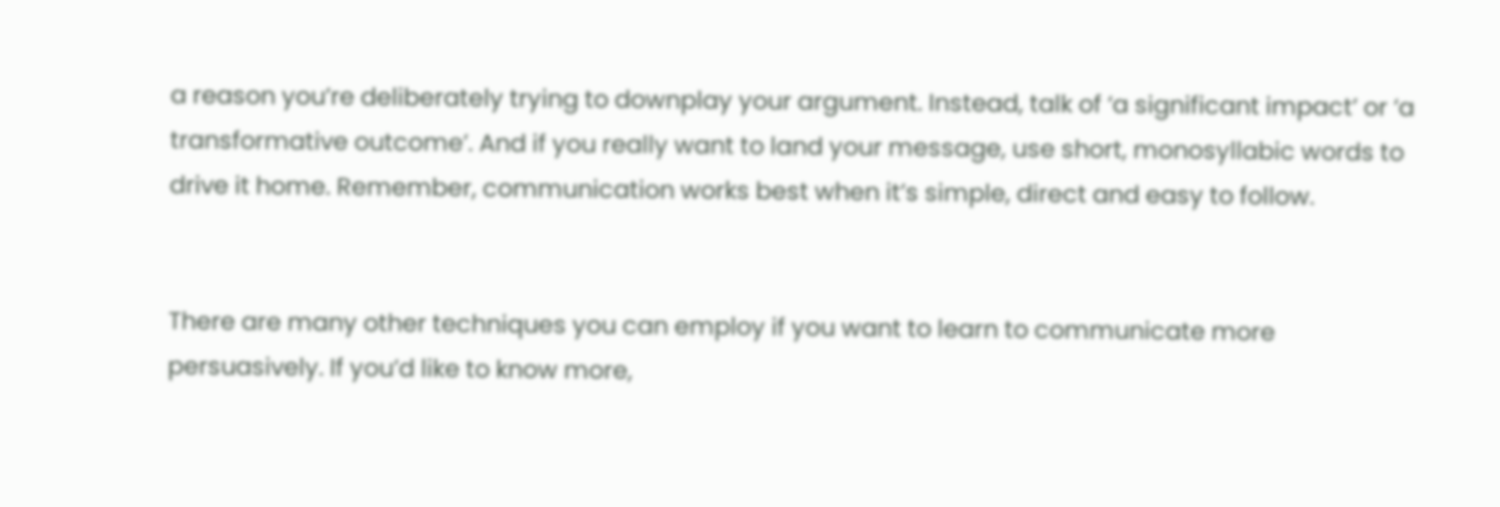a reason you’re deliberately trying to downplay your argument. Instead, talk of ‘a significant impact’ or ‘a transformative outcome’. And if you really want to land your message, use short, monosyllabic words to drive it home. Remember, communication works best when it’s simple, direct and easy to follow.


There are many other techniques you can employ if you want to learn to communicate more persuasively. If you’d like to know more,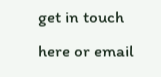get in touch here or email